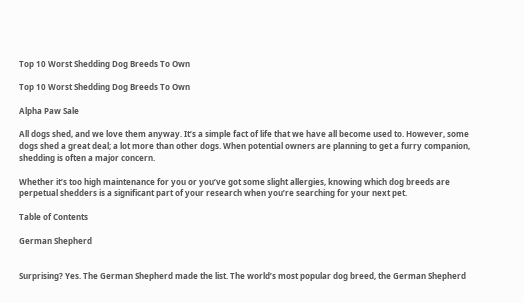Top 10 Worst Shedding Dog Breeds To Own

Top 10 Worst Shedding Dog Breeds To Own

Alpha Paw Sale

All dogs shed, and we love them anyway. It’s a simple fact of life that we have all become used to. However, some dogs shed a great deal; a lot more than other dogs. When potential owners are planning to get a furry companion, shedding is often a major concern.

Whether it’s too high maintenance for you or you’ve got some slight allergies, knowing which dog breeds are perpetual shedders is a significant part of your research when you’re searching for your next pet.

Table of Contents

German Shepherd


Surprising? Yes. The German Shepherd made the list. The world’s most popular dog breed, the German Shepherd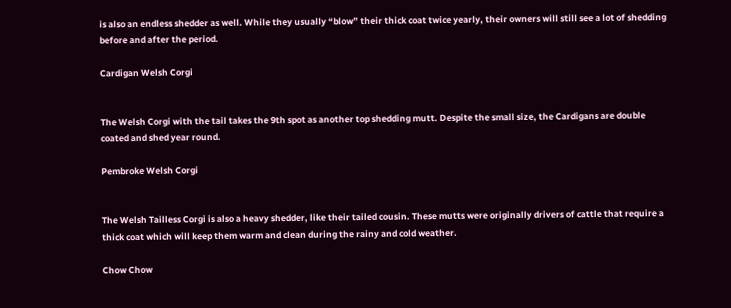is also an endless shedder as well. While they usually “blow” their thick coat twice yearly, their owners will still see a lot of shedding before and after the period.

Cardigan Welsh Corgi


The Welsh Corgi with the tail takes the 9th spot as another top shedding mutt. Despite the small size, the Cardigans are double coated and shed year round.

Pembroke Welsh Corgi


The Welsh Tailless Corgi is also a heavy shedder, like their tailed cousin. These mutts were originally drivers of cattle that require a thick coat which will keep them warm and clean during the rainy and cold weather.

Chow Chow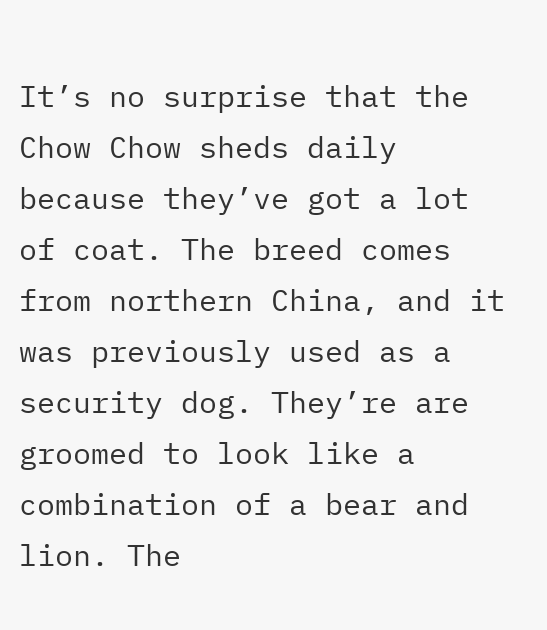It’s no surprise that the Chow Chow sheds daily because they’ve got a lot of coat. The breed comes from northern China, and it was previously used as a security dog. They’re are groomed to look like a combination of a bear and lion. The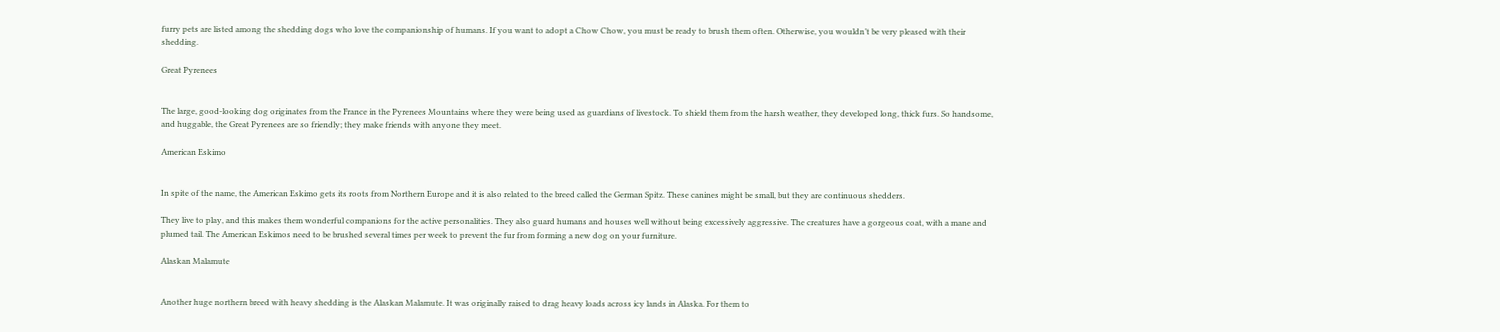furry pets are listed among the shedding dogs who love the companionship of humans. If you want to adopt a Chow Chow, you must be ready to brush them often. Otherwise, you wouldn’t be very pleased with their shedding.

Great Pyrenees


The large, good-looking dog originates from the France in the Pyrenees Mountains where they were being used as guardians of livestock. To shield them from the harsh weather, they developed long, thick furs. So handsome, and huggable, the Great Pyrenees are so friendly; they make friends with anyone they meet.

American Eskimo


In spite of the name, the American Eskimo gets its roots from Northern Europe and it is also related to the breed called the German Spitz. These canines might be small, but they are continuous shedders.

They live to play, and this makes them wonderful companions for the active personalities. They also guard humans and houses well without being excessively aggressive. The creatures have a gorgeous coat, with a mane and plumed tail. The American Eskimos need to be brushed several times per week to prevent the fur from forming a new dog on your furniture.

Alaskan Malamute


Another huge northern breed with heavy shedding is the Alaskan Malamute. It was originally raised to drag heavy loads across icy lands in Alaska. For them to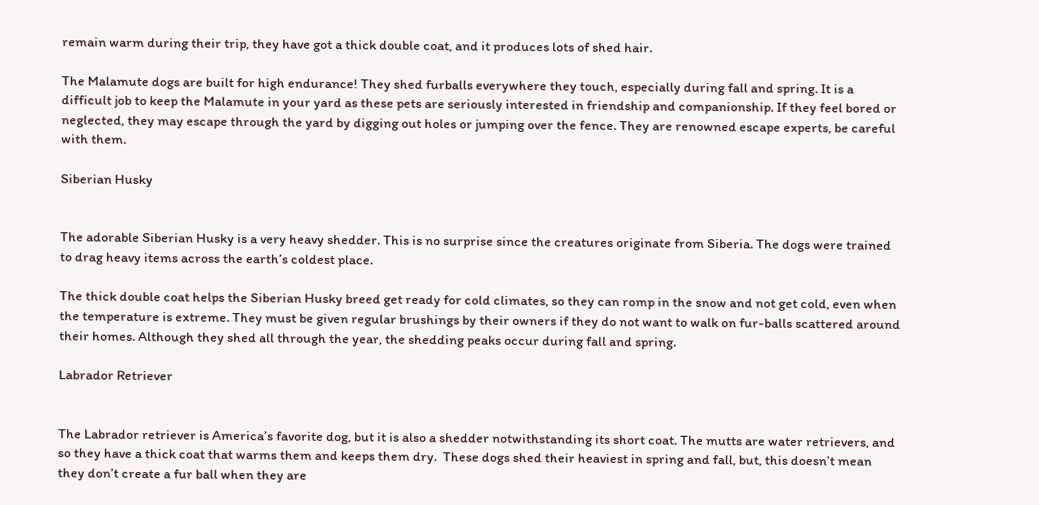remain warm during their trip, they have got a thick double coat, and it produces lots of shed hair.

The Malamute dogs are built for high endurance! They shed furballs everywhere they touch, especially during fall and spring. It is a difficult job to keep the Malamute in your yard as these pets are seriously interested in friendship and companionship. If they feel bored or neglected, they may escape through the yard by digging out holes or jumping over the fence. They are renowned escape experts, be careful with them.

Siberian Husky


The adorable Siberian Husky is a very heavy shedder. This is no surprise since the creatures originate from Siberia. The dogs were trained to drag heavy items across the earth’s coldest place.

The thick double coat helps the Siberian Husky breed get ready for cold climates, so they can romp in the snow and not get cold, even when the temperature is extreme. They must be given regular brushings by their owners if they do not want to walk on fur-balls scattered around their homes. Although they shed all through the year, the shedding peaks occur during fall and spring.

Labrador Retriever


The Labrador retriever is America’s favorite dog, but it is also a shedder notwithstanding its short coat. The mutts are water retrievers, and so they have a thick coat that warms them and keeps them dry.  These dogs shed their heaviest in spring and fall, but, this doesn’t mean they don’t create a fur ball when they are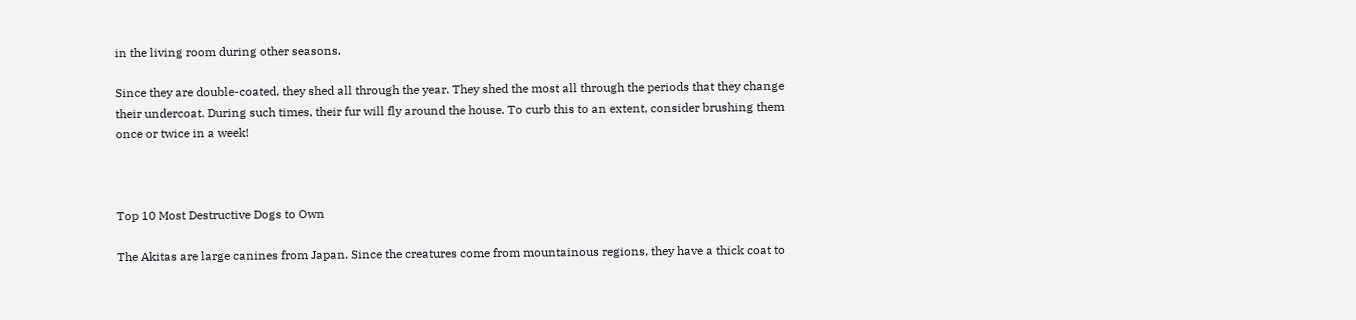in the living room during other seasons.

Since they are double-coated, they shed all through the year. They shed the most all through the periods that they change their undercoat. During such times, their fur will fly around the house. To curb this to an extent, consider brushing them once or twice in a week!



Top 10 Most Destructive Dogs to Own

The Akitas are large canines from Japan. Since the creatures come from mountainous regions, they have a thick coat to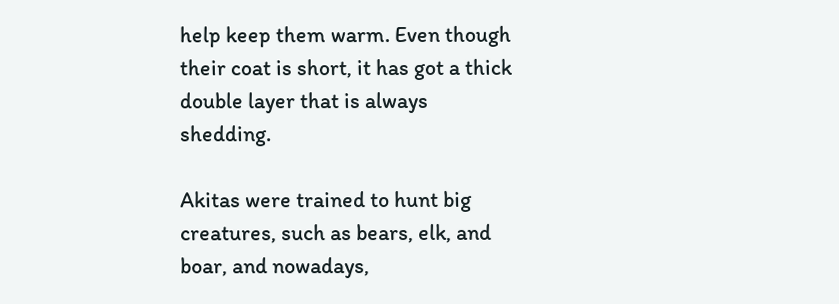help keep them warm. Even though their coat is short, it has got a thick double layer that is always shedding.

Akitas were trained to hunt big creatures, such as bears, elk, and boar, and nowadays,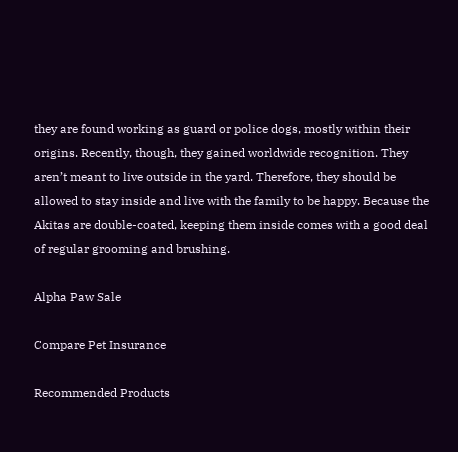they are found working as guard or police dogs, mostly within their origins. Recently, though, they gained worldwide recognition. They aren’t meant to live outside in the yard. Therefore, they should be allowed to stay inside and live with the family to be happy. Because the Akitas are double-coated, keeping them inside comes with a good deal of regular grooming and brushing.

Alpha Paw Sale

Compare Pet Insurance

Recommended Products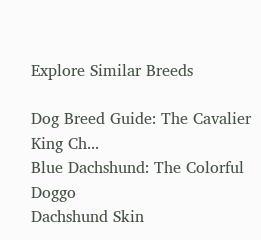Explore Similar Breeds

Dog Breed Guide: The Cavalier King Ch...
Blue Dachshund: The Colorful Doggo
Dachshund Skin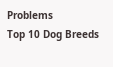Problems
Top 10 Dog Breeds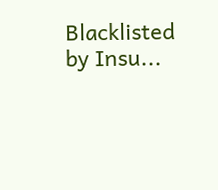Blacklisted by Insu...